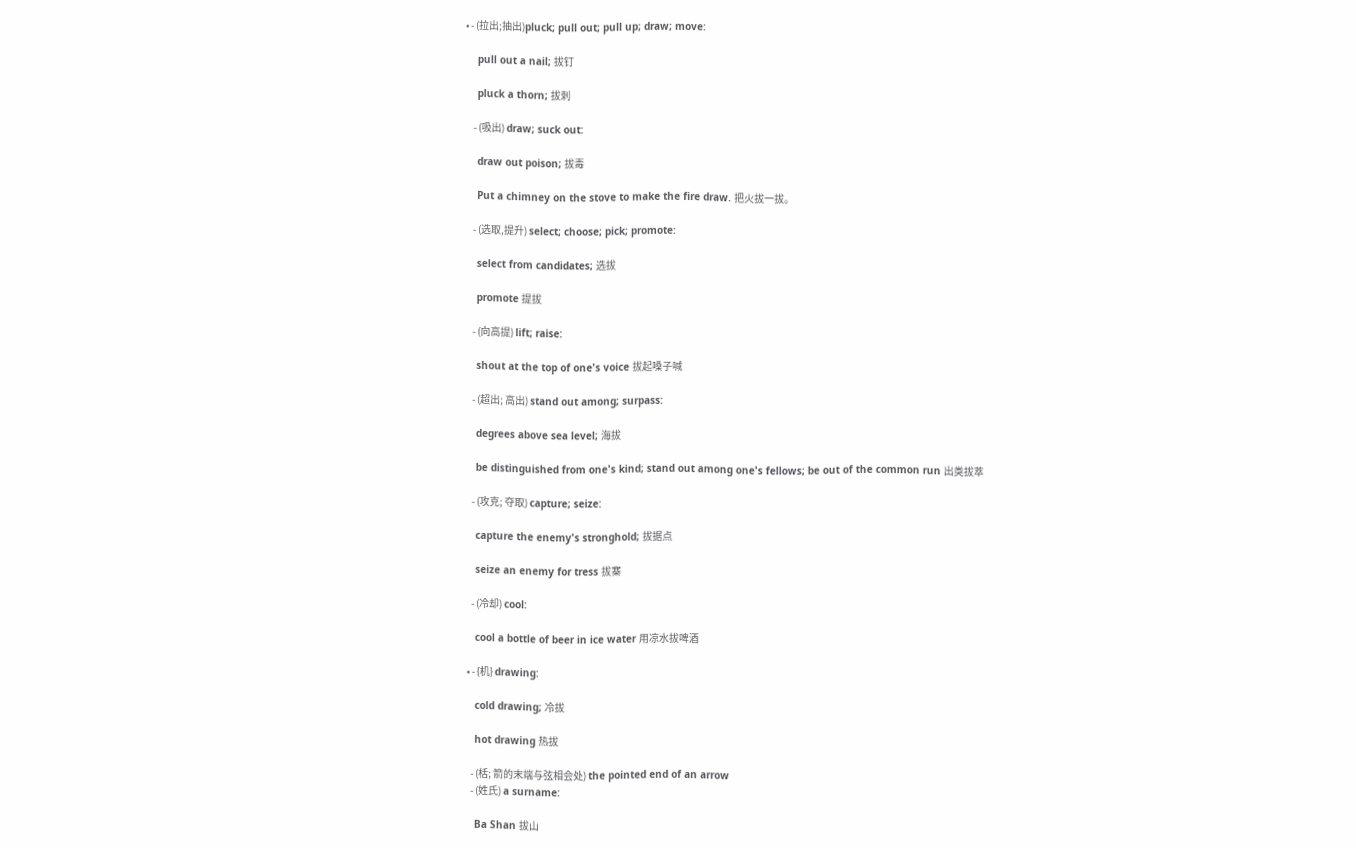• - (拉出;抽出)pluck; pull out; pull up; draw; move:

    pull out a nail; 拔钉

    pluck a thorn; 拔刺

    - (吸出) draw; suck out:

    draw out poison; 拔毒

    Put a chimney on the stove to make the fire draw. 把火拔一拔。

    - (选取,提升) select; choose; pick; promote:

    select from candidates; 选拔

    promote 提拔

    - (向高提) lift; raise:

    shout at the top of one's voice 拔起嗓子喊

    - (超出; 高出) stand out among; surpass:

    degrees above sea level; 海拔

    be distinguished from one's kind; stand out among one's fellows; be out of the common run 出类拔萃

    - (攻克; 夺取) capture; seize:

    capture the enemy's stronghold; 拔据点

    seize an enemy for tress 拔寨

    - (冷却) cool:

    cool a bottle of beer in ice water 用凉水拔啤酒

  • - {机} drawing:

    cold drawing; 冷拔

    hot drawing 热拔

    - (栝; 箭的末端与弦相会处) the pointed end of an arrow
    - (姓氏) a surname:

    Ba Shan 拔山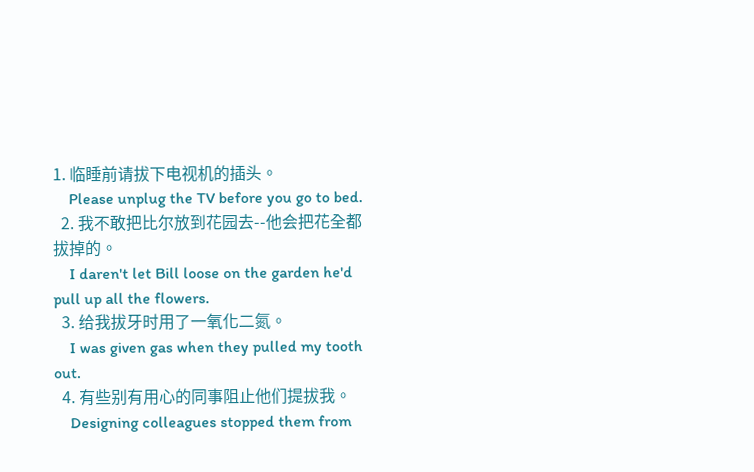1. 临睡前请拔下电视机的插头。
    Please unplug the TV before you go to bed.
  2. 我不敢把比尔放到花园去--他会把花全都拔掉的。
    I daren't let Bill loose on the garden he'd pull up all the flowers.
  3. 给我拔牙时用了一氧化二氮。
    I was given gas when they pulled my tooth out.
  4. 有些别有用心的同事阻止他们提拔我。
    Designing colleagues stopped them from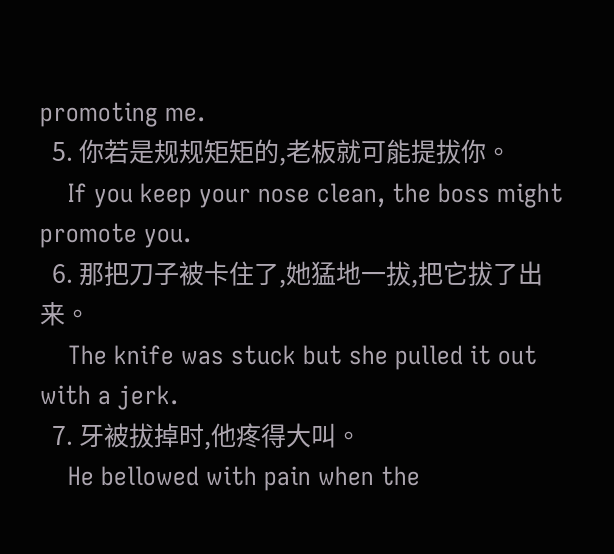promoting me.
  5. 你若是规规矩矩的,老板就可能提拔你。
    If you keep your nose clean, the boss might promote you.
  6. 那把刀子被卡住了,她猛地一拔,把它拔了出来。
    The knife was stuck but she pulled it out with a jerk.
  7. 牙被拔掉时,他疼得大叫。
    He bellowed with pain when the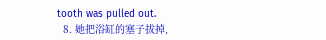tooth was pulled out.
  8. 她把浴缸的塞子拔掉,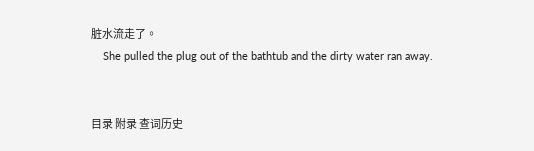脏水流走了。
    She pulled the plug out of the bathtub and the dirty water ran away.


目录 附录 查词历史